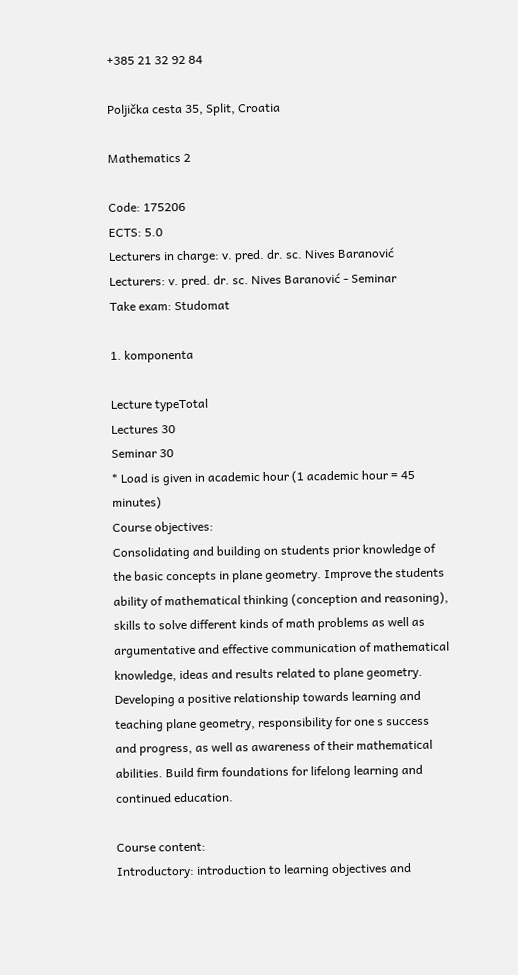+385 21 32 92 84

Poljička cesta 35, Split, Croatia

Mathematics 2

Code: 175206
ECTS: 5.0
Lecturers in charge: v. pred. dr. sc. Nives Baranović
Lecturers: v. pred. dr. sc. Nives Baranović - Seminar
Take exam: Studomat

1. komponenta

Lecture typeTotal
Lectures 30
Seminar 30
* Load is given in academic hour (1 academic hour = 45 minutes)
Course objectives:
Consolidating and building on students prior knowledge of the basic concepts in plane geometry. Improve the students ability of mathematical thinking (conception and reasoning), skills to solve different kinds of math problems as well as argumentative and effective communication of mathematical knowledge, ideas and results related to plane geometry. Developing a positive relationship towards learning and teaching plane geometry, responsibility for one s success and progress, as well as awareness of their mathematical abilities. Build firm foundations for lifelong learning and continued education.

Course content:
Introductory: introduction to learning objectives and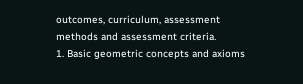outcomes, curriculum, assessment methods and assessment criteria.
1. Basic geometric concepts and axioms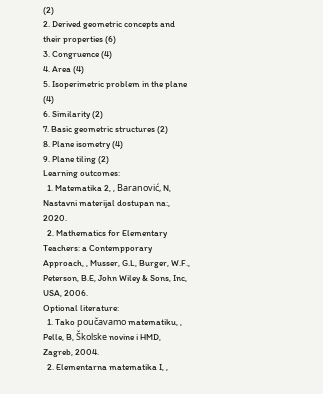(2)
2. Derived geometric concepts and their properties (6)
3. Congruence (4)
4. Area (4)
5. Isoperimetric problem in the plane (4)
6. Similarity (2)
7. Basic geometric structures (2)
8. Plane isometry (4)
9. Plane tiling (2)
Learning outcomes:
  1. Matematika 2, , Baranović, N, Nastavni materijal dostupan na:, 2020.
  2. Mathematics for Elementary Teachers: a Contempporary Approach, , Musser, G.L, Burger, W.F., Peterson, B.E, John Wiley & Sons, Inc, USA, 2006.
Optional literature:
  1. Tako poučavamo matematiku, , Pelle, B, Školske novine i HMD, Zagreb, 2004.
  2. Elementarna matematika I, ,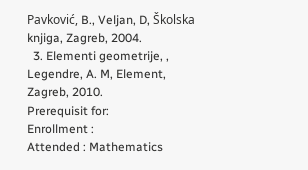Pavković, B., Veljan, D, Školska knjiga, Zagreb, 2004.
  3. Elementi geometrije, , Legendre, A. M, Element, Zagreb, 2010.
Prerequisit for:
Enrollment :
Attended : Mathematics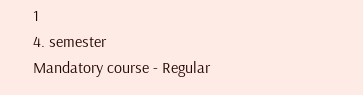1
4. semester
Mandatory course - Regular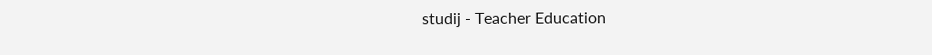studij - Teacher Education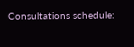Consultations schedule: